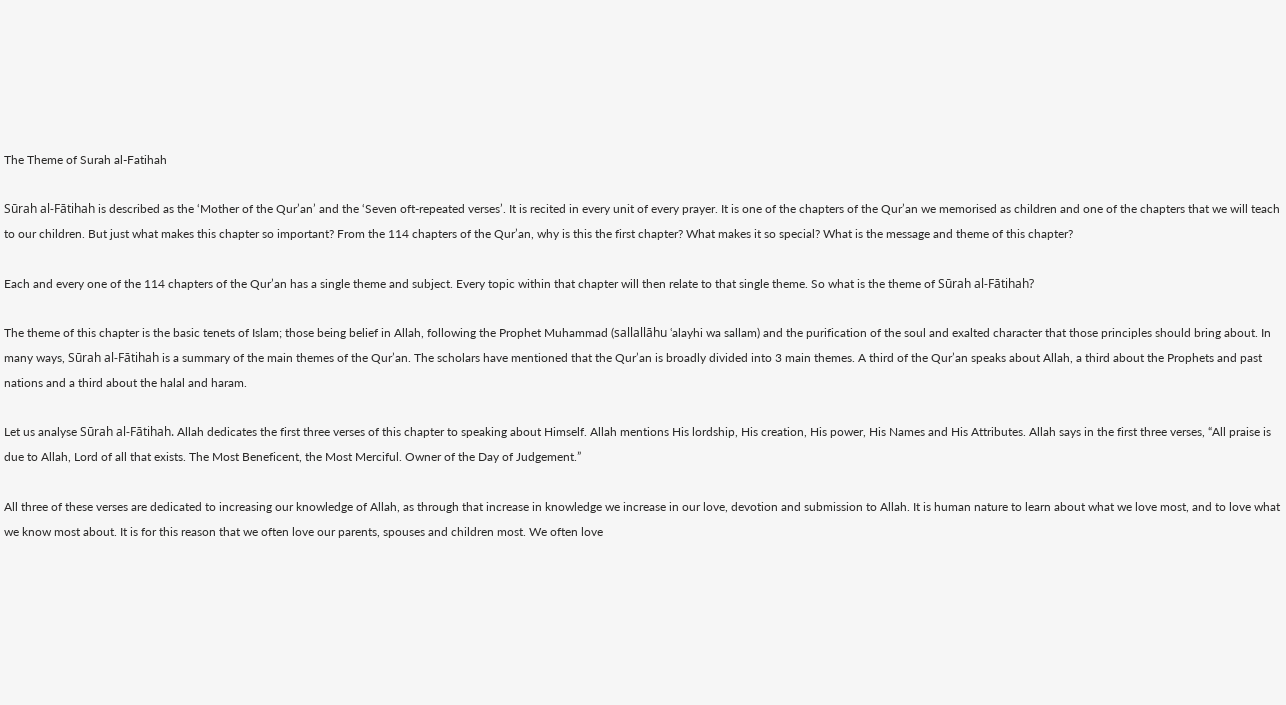The Theme of Surah al-Fatihah

Sūrah al-Fātihah is described as the ‘Mother of the Qur’an’ and the ‘Seven oft-repeated verses’. It is recited in every unit of every prayer. It is one of the chapters of the Qur’an we memorised as children and one of the chapters that we will teach to our children. But just what makes this chapter so important? From the 114 chapters of the Qur’an, why is this the first chapter? What makes it so special? What is the message and theme of this chapter?

Each and every one of the 114 chapters of the Qur’an has a single theme and subject. Every topic within that chapter will then relate to that single theme. So what is the theme of Sūrah al-Fātihah?

The theme of this chapter is the basic tenets of Islam; those being belief in Allah, following the Prophet Muhammad (sallallāhu ʿalayhi wa sallam) and the purification of the soul and exalted character that those principles should bring about. In many ways, Sūrah al-Fātihah is a summary of the main themes of the Qur’an. The scholars have mentioned that the Qur’an is broadly divided into 3 main themes. A third of the Qur’an speaks about Allah, a third about the Prophets and past nations and a third about the halal and haram.

Let us analyse Sūrah al-Fātihah. Allah dedicates the first three verses of this chapter to speaking about Himself. Allah mentions His lordship, His creation, His power, His Names and His Attributes. Allah says in the first three verses, “All praise is due to Allah, Lord of all that exists. The Most Beneficent, the Most Merciful. Owner of the Day of Judgement.”

All three of these verses are dedicated to increasing our knowledge of Allah, as through that increase in knowledge we increase in our love, devotion and submission to Allah. It is human nature to learn about what we love most, and to love what we know most about. It is for this reason that we often love our parents, spouses and children most. We often love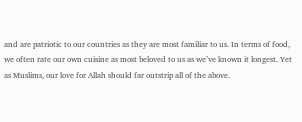and are patriotic to our countries as they are most familiar to us. In terms of food, we often rate our own cuisine as most beloved to us as we’ve known it longest. Yet as Muslims, our love for Allah should far outstrip all of the above.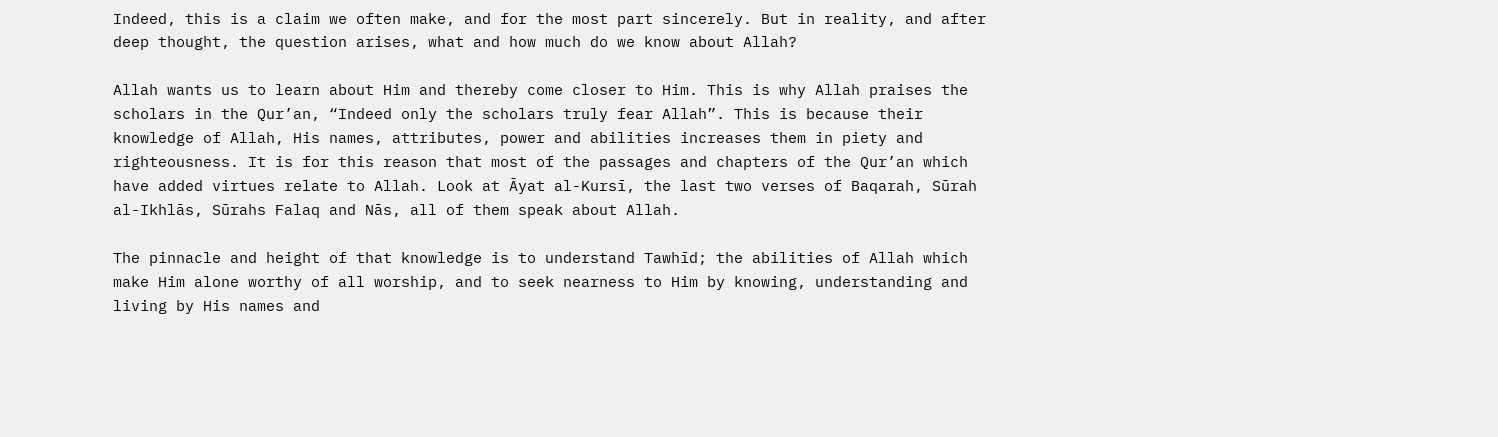Indeed, this is a claim we often make, and for the most part sincerely. But in reality, and after deep thought, the question arises, what and how much do we know about Allah?

Allah wants us to learn about Him and thereby come closer to Him. This is why Allah praises the scholars in the Qur’an, “Indeed only the scholars truly fear Allah”. This is because their knowledge of Allah, His names, attributes, power and abilities increases them in piety and righteousness. It is for this reason that most of the passages and chapters of the Qur’an which have added virtues relate to Allah. Look at Āyat al-Kursī, the last two verses of Baqarah, Sūrah al-Ikhlās, Sūrahs Falaq and Nās, all of them speak about Allah.

The pinnacle and height of that knowledge is to understand Tawhīd; the abilities of Allah which make Him alone worthy of all worship, and to seek nearness to Him by knowing, understanding and living by His names and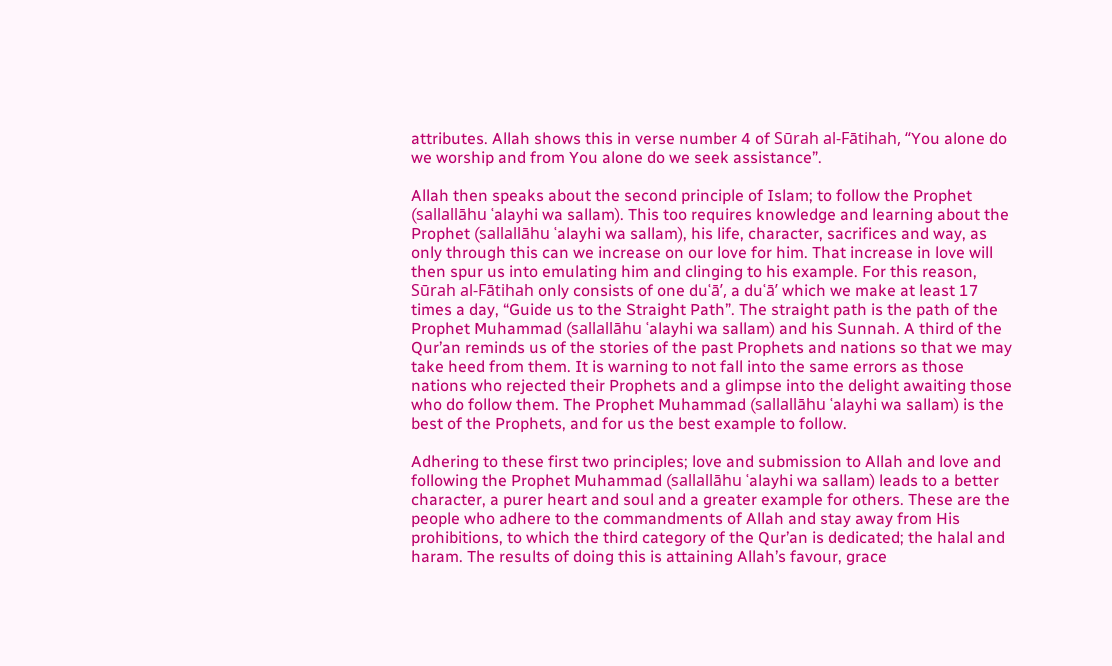attributes. Allah shows this in verse number 4 of Sūrah al-Fātihah, “You alone do we worship and from You alone do we seek assistance”.

Allah then speaks about the second principle of Islam; to follow the Prophet (sallallāhu ʿalayhi wa sallam). This too requires knowledge and learning about the Prophet (sallallāhu ʿalayhi wa sallam), his life, character, sacrifices and way, as only through this can we increase on our love for him. That increase in love will then spur us into emulating him and clinging to his example. For this reason, Sūrah al-Fātihah only consists of one duʿā’, a duʿā’ which we make at least 17 times a day, “Guide us to the Straight Path”. The straight path is the path of the Prophet Muhammad (sallallāhu ʿalayhi wa sallam) and his Sunnah. A third of the Qur’an reminds us of the stories of the past Prophets and nations so that we may take heed from them. It is warning to not fall into the same errors as those nations who rejected their Prophets and a glimpse into the delight awaiting those who do follow them. The Prophet Muhammad (sallallāhu ʿalayhi wa sallam) is the best of the Prophets, and for us the best example to follow.

Adhering to these first two principles; love and submission to Allah and love and following the Prophet Muhammad (sallallāhu ʿalayhi wa sallam) leads to a better character, a purer heart and soul and a greater example for others. These are the people who adhere to the commandments of Allah and stay away from His prohibitions, to which the third category of the Qur’an is dedicated; the halal and haram. The results of doing this is attaining Allah’s favour, grace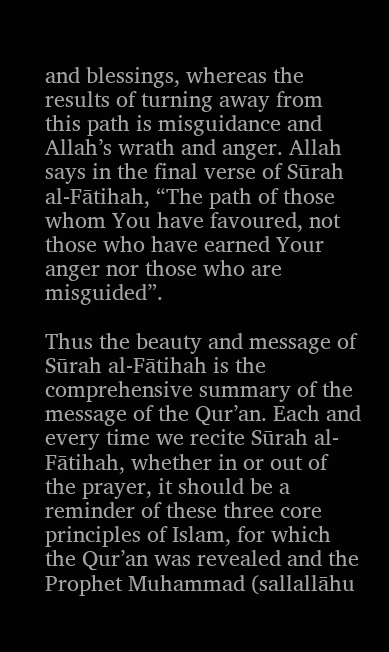and blessings, whereas the results of turning away from this path is misguidance and Allah’s wrath and anger. Allah says in the final verse of Sūrah al-Fātihah, “The path of those whom You have favoured, not those who have earned Your anger nor those who are misguided”.

Thus the beauty and message of Sūrah al-Fātihah is the comprehensive summary of the message of the Qur’an. Each and every time we recite Sūrah al-Fātihah, whether in or out of the prayer, it should be a reminder of these three core principles of Islam, for which the Qur’an was revealed and the Prophet Muhammad (sallallāhu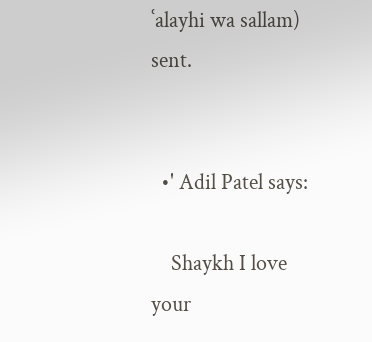ʿalayhi wa sallam) sent.


  •' Adil Patel says:

    Shaykh I love your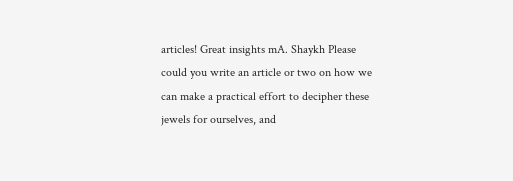articles! Great insights mA. Shaykh Please could you write an article or two on how we can make a practical effort to decipher these jewels for ourselves, and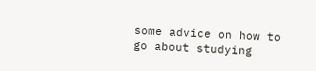some advice on how to go about studying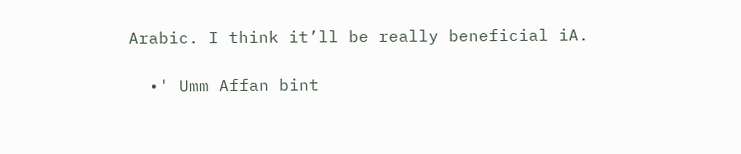Arabic. I think it’ll be really beneficial iA.

  •' Umm Affan bint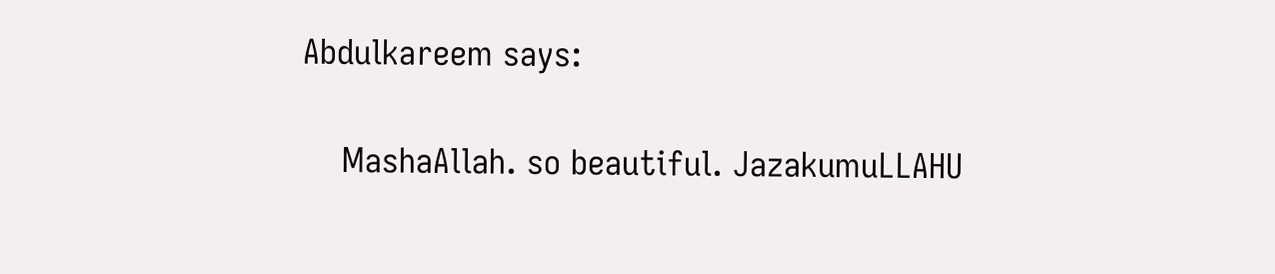Abdulkareem says:

    MashaAllah. so beautiful. JazakumuLLAHU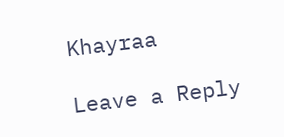Khayraa

Leave a Reply